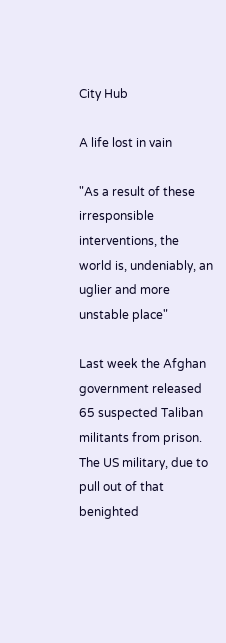City Hub

A life lost in vain

"As a result of these irresponsible interventions, the world is, undeniably, an uglier and more unstable place"

Last week the Afghan government released 65 suspected Taliban militants from prison. The US military, due to pull out of that benighted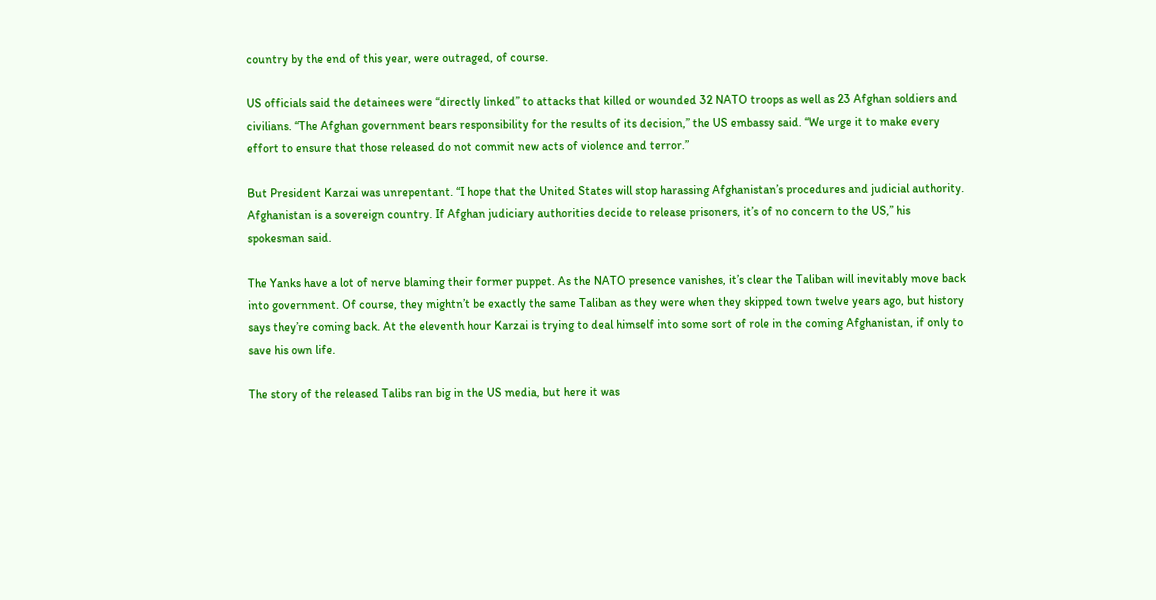country by the end of this year, were outraged, of course.

US officials said the detainees were “directly linked” to attacks that killed or wounded 32 NATO troops as well as 23 Afghan soldiers and civilians. “The Afghan government bears responsibility for the results of its decision,” the US embassy said. “We urge it to make every effort to ensure that those released do not commit new acts of violence and terror.”

But President Karzai was unrepentant. “I hope that the United States will stop harassing Afghanistan’s procedures and judicial authority. Afghanistan is a sovereign country. If Afghan judiciary authorities decide to release prisoners, it’s of no concern to the US,” his spokesman said.

The Yanks have a lot of nerve blaming their former puppet. As the NATO presence vanishes, it’s clear the Taliban will inevitably move back into government. Of course, they mightn’t be exactly the same Taliban as they were when they skipped town twelve years ago, but history says they’re coming back. At the eleventh hour Karzai is trying to deal himself into some sort of role in the coming Afghanistan, if only to save his own life.

The story of the released Talibs ran big in the US media, but here it was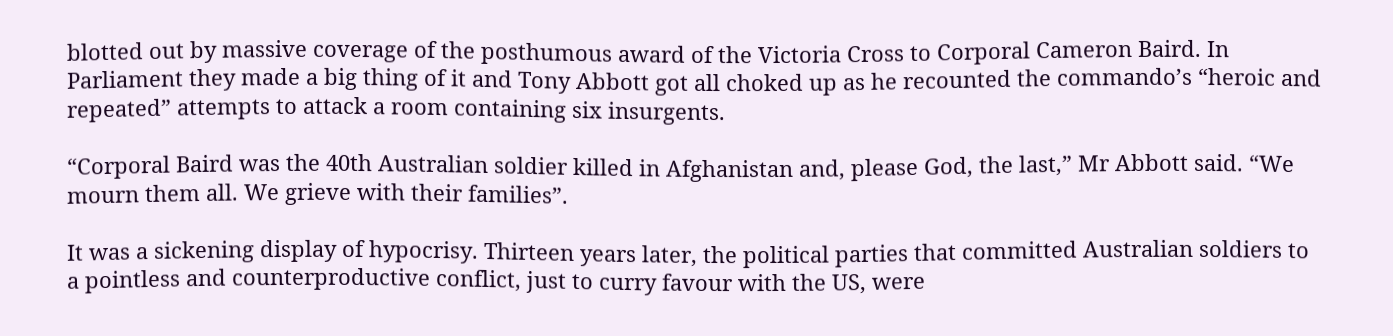blotted out by massive coverage of the posthumous award of the Victoria Cross to Corporal Cameron Baird. In Parliament they made a big thing of it and Tony Abbott got all choked up as he recounted the commando’s “heroic and repeated” attempts to attack a room containing six insurgents.

“Corporal Baird was the 40th Australian soldier killed in Afghanistan and, please God, the last,” Mr Abbott said. “We mourn them all. We grieve with their families”.

It was a sickening display of hypocrisy. Thirteen years later, the political parties that committed Australian soldiers to a pointless and counterproductive conflict, just to curry favour with the US, were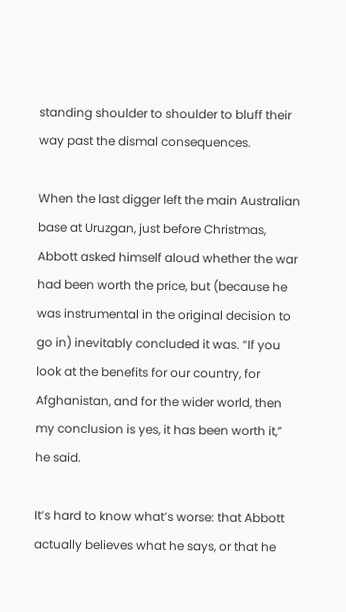standing shoulder to shoulder to bluff their way past the dismal consequences.

When the last digger left the main Australian base at Uruzgan, just before Christmas, Abbott asked himself aloud whether the war had been worth the price, but (because he was instrumental in the original decision to go in) inevitably concluded it was. “If you look at the benefits for our country, for Afghanistan, and for the wider world, then my conclusion is yes, it has been worth it,” he said.

It’s hard to know what’s worse: that Abbott actually believes what he says, or that he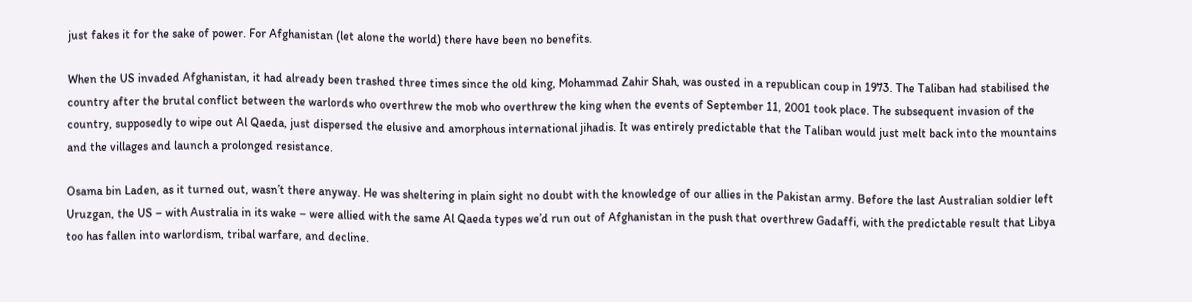just fakes it for the sake of power. For Afghanistan (let alone the world) there have been no benefits.

When the US invaded Afghanistan, it had already been trashed three times since the old king, Mohammad Zahir Shah, was ousted in a republican coup in 1973. The Taliban had stabilised the country after the brutal conflict between the warlords who overthrew the mob who overthrew the king when the events of September 11, 2001 took place. The subsequent invasion of the country, supposedly to wipe out Al Qaeda, just dispersed the elusive and amorphous international jihadis. It was entirely predictable that the Taliban would just melt back into the mountains and the villages and launch a prolonged resistance.

Osama bin Laden, as it turned out, wasn’t there anyway. He was sheltering in plain sight no doubt with the knowledge of our allies in the Pakistan army. Before the last Australian soldier left Uruzgan, the US – with Australia in its wake – were allied with the same Al Qaeda types we’d run out of Afghanistan in the push that overthrew Gadaffi, with the predictable result that Libya too has fallen into warlordism, tribal warfare, and decline.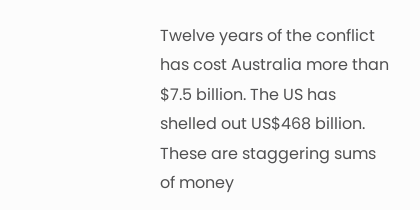Twelve years of the conflict has cost Australia more than $7.5 billion. The US has shelled out US$468 billion. These are staggering sums of money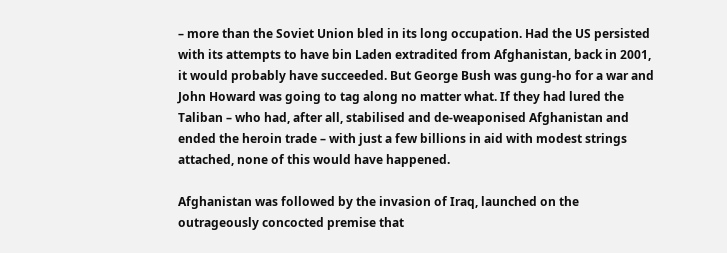– more than the Soviet Union bled in its long occupation. Had the US persisted with its attempts to have bin Laden extradited from Afghanistan, back in 2001, it would probably have succeeded. But George Bush was gung-ho for a war and John Howard was going to tag along no matter what. If they had lured the Taliban – who had, after all, stabilised and de-weaponised Afghanistan and ended the heroin trade – with just a few billions in aid with modest strings attached, none of this would have happened.

Afghanistan was followed by the invasion of Iraq, launched on the outrageously concocted premise that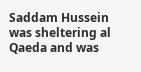Saddam Hussein was sheltering al Qaeda and was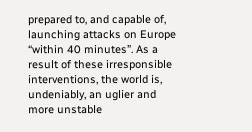prepared to, and capable of, launching attacks on Europe “within 40 minutes”. As a result of these irresponsible interventions, the world is, undeniably, an uglier and more unstable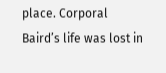place. Corporal Baird’s life was lost in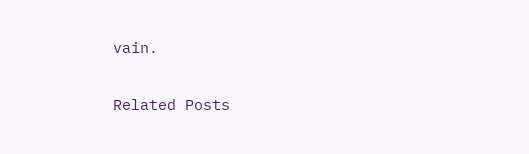vain.

Related Posts